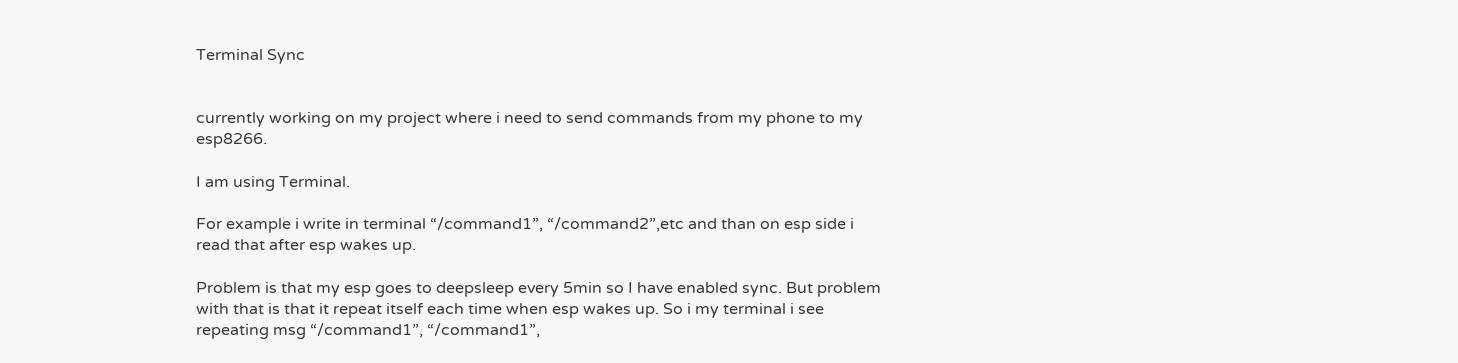Terminal Sync


currently working on my project where i need to send commands from my phone to my esp8266.

I am using Terminal.

For example i write in terminal “/command1”, “/command2”,etc and than on esp side i read that after esp wakes up.

Problem is that my esp goes to deepsleep every 5min so I have enabled sync. But problem with that is that it repeat itself each time when esp wakes up. So i my terminal i see repeating msg “/command1”, “/command1”,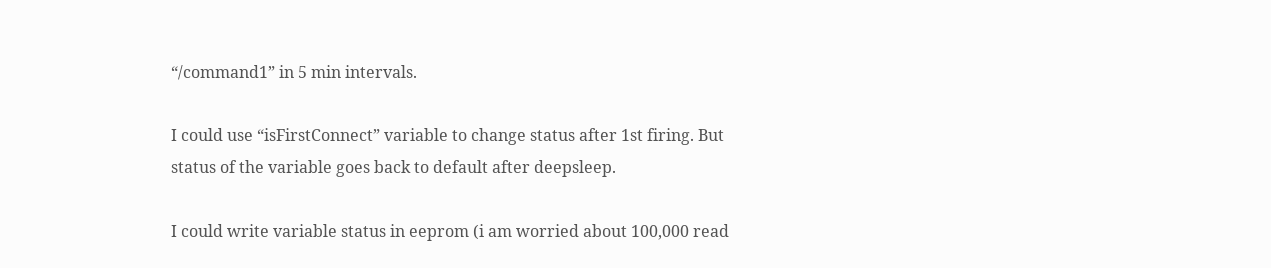“/command1” in 5 min intervals.

I could use “isFirstConnect” variable to change status after 1st firing. But status of the variable goes back to default after deepsleep.

I could write variable status in eeprom (i am worried about 100,000 read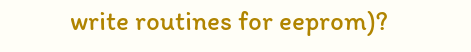write routines for eeprom)?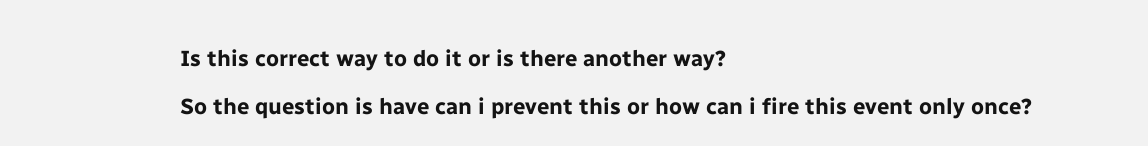Is this correct way to do it or is there another way?

So the question is have can i prevent this or how can i fire this event only once?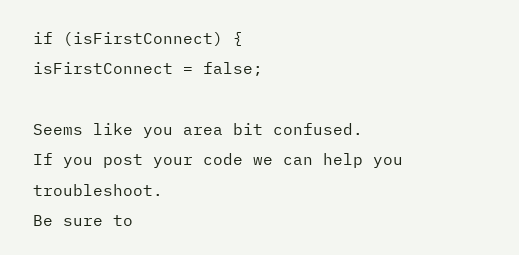if (isFirstConnect) {
isFirstConnect = false;

Seems like you area bit confused.
If you post your code we can help you troubleshoot.
Be sure to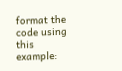format the code using this example: